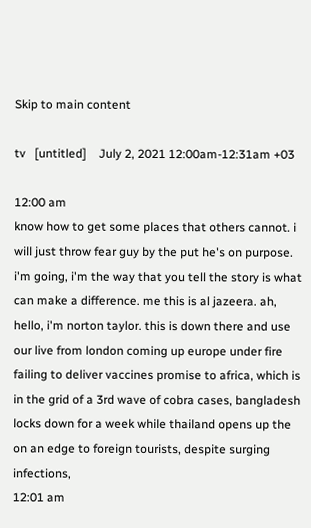Skip to main content

tv   [untitled]    July 2, 2021 12:00am-12:31am +03

12:00 am
know how to get some places that others cannot. i will just throw fear guy by the put he's on purpose. i'm going, i'm the way that you tell the story is what can make a difference. me this is al jazeera. ah, hello, i'm norton taylor. this is down there and use our live from london coming up europe under fire failing to deliver vaccines promise to africa, which is in the grid of a 3rd wave of cobra cases, bangladesh locks down for a week while thailand opens up the on an edge to foreign tourists, despite surging infections,
12:01 am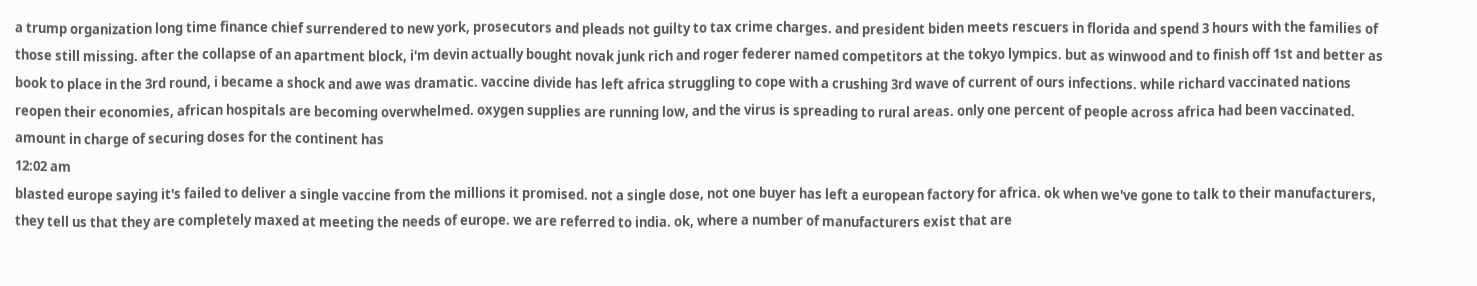a trump organization long time finance chief surrendered to new york, prosecutors and pleads not guilty to tax crime charges. and president biden meets rescuers in florida and spend 3 hours with the families of those still missing. after the collapse of an apartment block, i'm devin actually bought novak junk rich and roger federer named competitors at the tokyo lympics. but as winwood and to finish off 1st and better as book to place in the 3rd round, i became a shock and awe was dramatic. vaccine divide has left africa struggling to cope with a crushing 3rd wave of current of ours infections. while richard vaccinated nations reopen their economies, african hospitals are becoming overwhelmed. oxygen supplies are running low, and the virus is spreading to rural areas. only one percent of people across africa had been vaccinated. amount in charge of securing doses for the continent has
12:02 am
blasted europe saying it's failed to deliver a single vaccine from the millions it promised. not a single dose, not one buyer has left a european factory for africa. ok when we've gone to talk to their manufacturers, they tell us that they are completely maxed at meeting the needs of europe. we are referred to india. ok, where a number of manufacturers exist that are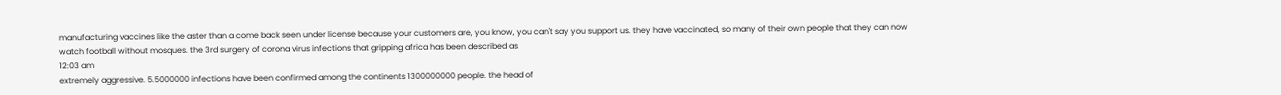manufacturing vaccines like the aster than a come back seen under license because your customers are, you know, you can't say you support us. they have vaccinated, so many of their own people that they can now watch football without mosques. the 3rd surgery of corona virus infections that gripping africa has been described as
12:03 am
extremely aggressive. 5.5000000 infections have been confirmed among the continents 1300000000 people. the head of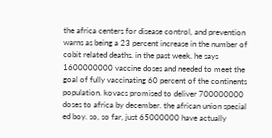the africa centers for disease control, and prevention warns as being a 23 percent increase in the number of cobit related deaths. in the past week. he says 1600000000 vaccine doses and needed to meet the goal of fully vaccinating 60 percent of the continents population. kovacs promised to deliver 700000000 doses to africa by december. the african union special ed boy. so, so far, just 65000000 have actually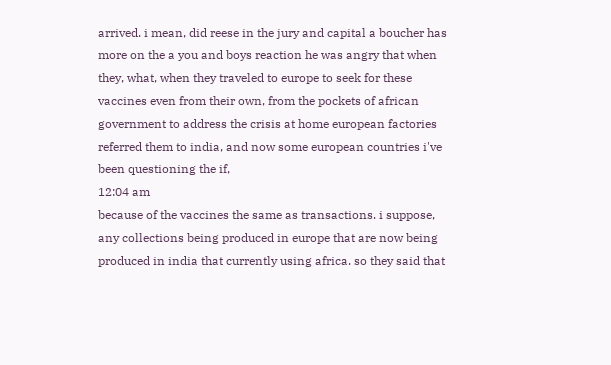arrived. i mean, did reese in the jury and capital a boucher has more on the a you and boys reaction he was angry that when they, what, when they traveled to europe to seek for these vaccines even from their own, from the pockets of african government to address the crisis at home european factories referred them to india, and now some european countries i've been questioning the if,
12:04 am
because of the vaccines the same as transactions. i suppose, any collections being produced in europe that are now being produced in india that currently using africa. so they said that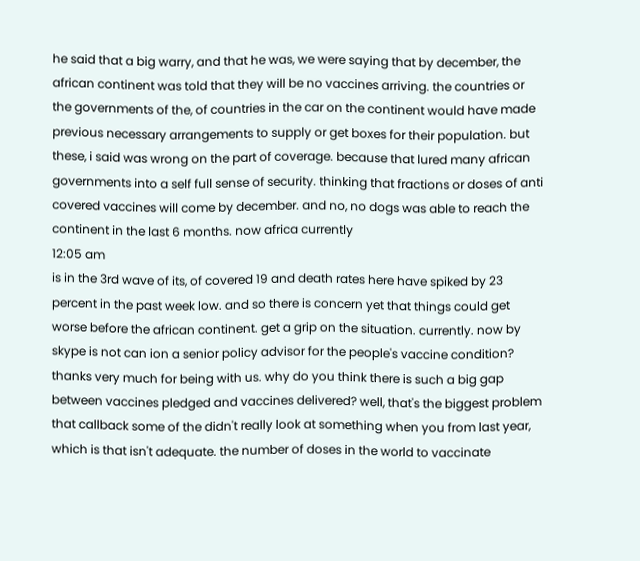he said that a big warry, and that he was, we were saying that by december, the african continent was told that they will be no vaccines arriving. the countries or the governments of the, of countries in the car on the continent would have made previous necessary arrangements to supply or get boxes for their population. but these, i said was wrong on the part of coverage. because that lured many african governments into a self full sense of security. thinking that fractions or doses of anti covered vaccines will come by december. and no, no dogs was able to reach the continent in the last 6 months. now africa currently
12:05 am
is in the 3rd wave of its, of covered 19 and death rates here have spiked by 23 percent in the past week low. and so there is concern yet that things could get worse before the african continent. get a grip on the situation. currently. now by skype is not can ion a senior policy advisor for the people's vaccine condition? thanks very much for being with us. why do you think there is such a big gap between vaccines pledged and vaccines delivered? well, that's the biggest problem that callback some of the didn't really look at something when you from last year, which is that isn't adequate. the number of doses in the world to vaccinate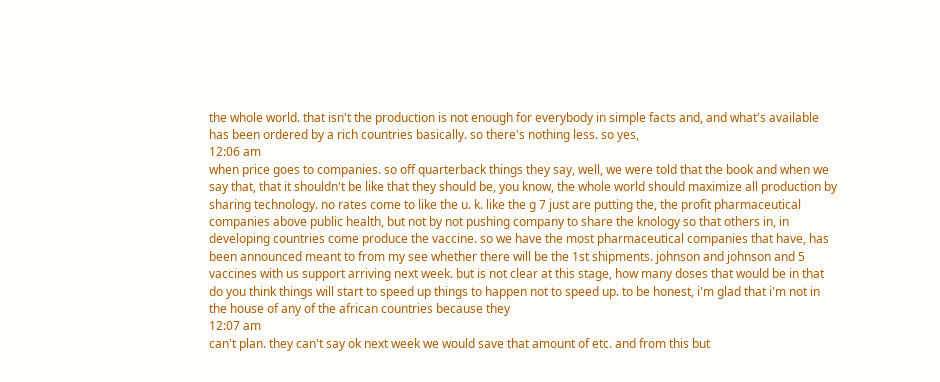the whole world. that isn't the production is not enough for everybody in simple facts and, and what's available has been ordered by a rich countries basically. so there's nothing less. so yes,
12:06 am
when price goes to companies. so off quarterback things they say, well, we were told that the book and when we say that, that it shouldn't be like that they should be, you know, the whole world should maximize all production by sharing technology. no rates come to like the u. k. like the g 7 just are putting the, the profit pharmaceutical companies above public health, but not by not pushing company to share the knology so that others in, in developing countries come produce the vaccine. so we have the most pharmaceutical companies that have, has been announced meant to from my see whether there will be the 1st shipments. johnson and johnson and 5 vaccines with us support arriving next week. but is not clear at this stage, how many doses that would be in that do you think things will start to speed up things to happen not to speed up. to be honest, i'm glad that i'm not in the house of any of the african countries because they
12:07 am
can't plan. they can't say ok next week we would save that amount of etc. and from this but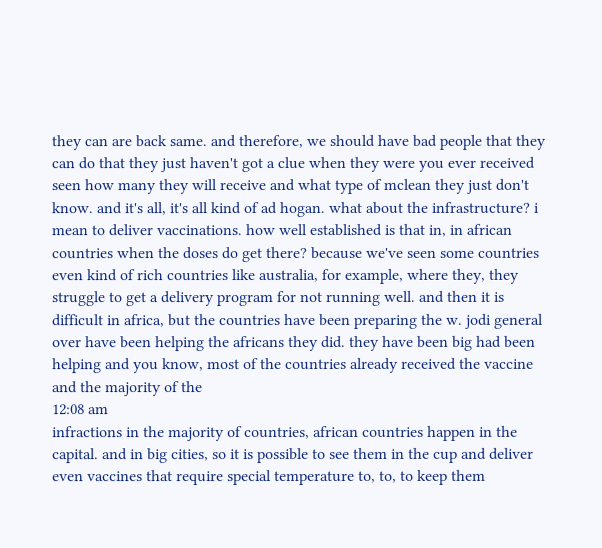they can are back same. and therefore, we should have bad people that they can do that they just haven't got a clue when they were you ever received seen how many they will receive and what type of mclean they just don't know. and it's all, it's all kind of ad hogan. what about the infrastructure? i mean to deliver vaccinations. how well established is that in, in african countries when the doses do get there? because we've seen some countries even kind of rich countries like australia, for example, where they, they struggle to get a delivery program for not running well. and then it is difficult in africa, but the countries have been preparing the w. jodi general over have been helping the africans they did. they have been big had been helping and you know, most of the countries already received the vaccine and the majority of the
12:08 am
infractions in the majority of countries, african countries happen in the capital. and in big cities, so it is possible to see them in the cup and deliver even vaccines that require special temperature to, to, to keep them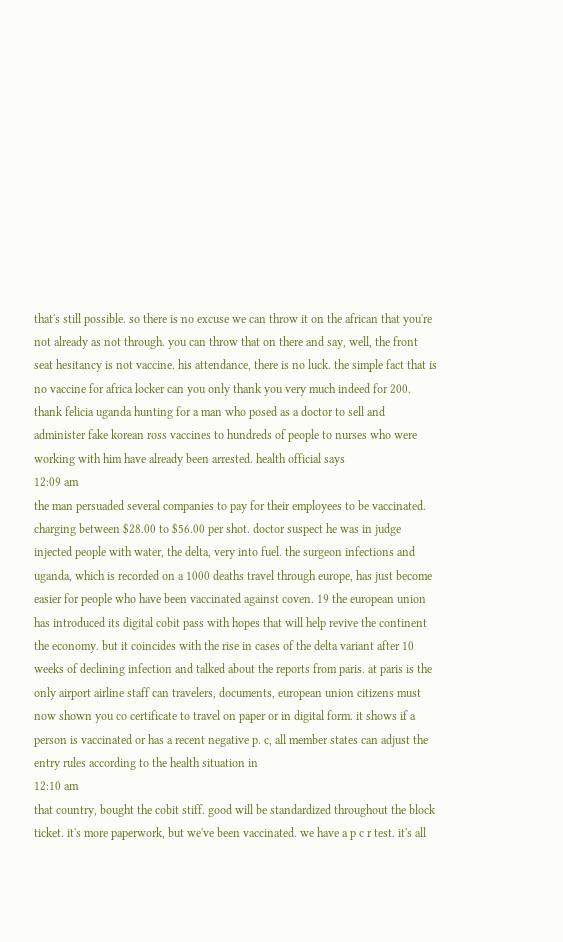that's still possible. so there is no excuse we can throw it on the african that you're not already as not through. you can throw that on there and say, well, the front seat hesitancy is not vaccine. his attendance, there is no luck. the simple fact that is no vaccine for africa locker can you only thank you very much indeed for 200. thank felicia uganda hunting for a man who posed as a doctor to sell and administer fake korean ross vaccines to hundreds of people to nurses who were working with him have already been arrested. health official says
12:09 am
the man persuaded several companies to pay for their employees to be vaccinated. charging between $28.00 to $56.00 per shot. doctor suspect he was in judge injected people with water, the delta, very into fuel. the surgeon infections and uganda, which is recorded on a 1000 deaths travel through europe, has just become easier for people who have been vaccinated against coven. 19 the european union has introduced its digital cobit pass with hopes that will help revive the continent the economy. but it coincides with the rise in cases of the delta variant after 10 weeks of declining infection and talked about the reports from paris. at paris is the only airport airline staff can travelers, documents, european union citizens must now shown you co certificate to travel on paper or in digital form. it shows if a person is vaccinated or has a recent negative p. c, all member states can adjust the entry rules according to the health situation in
12:10 am
that country, bought the cobit stiff. good will be standardized throughout the block ticket. it's more paperwork, but we've been vaccinated. we have a p c r test. it's all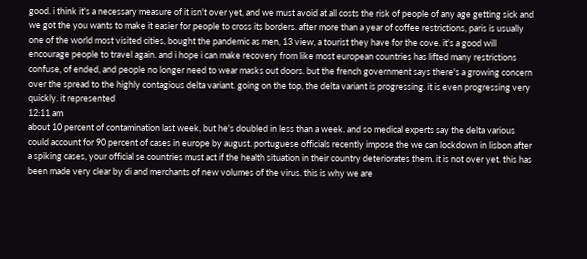good. i think it's a necessary measure of it isn't over yet, and we must avoid at all costs the risk of people of any age getting sick and we got the you wants to make it easier for people to cross its borders. after more than a year of coffee restrictions, paris is usually one of the world most visited cities, bought the pandemic as men, 13 view, a tourist they have for the cove. it's a good will encourage people to travel again. and i hope i can make recovery from like most european countries has lifted many restrictions confuse, of ended, and people no longer need to wear masks out doors. but the french government says there's a growing concern over the spread to the highly contagious delta variant. going on the top, the delta variant is progressing. it is even progressing very quickly. it represented
12:11 am
about 10 percent of contamination last week, but he's doubled in less than a week. and so medical experts say the delta various could account for 90 percent of cases in europe by august. portuguese officials recently impose the we can lockdown in lisbon after a spiking cases, your official se countries must act if the health situation in their country deteriorates them. it is not over yet. this has been made very clear by di and merchants of new volumes of the virus. this is why we are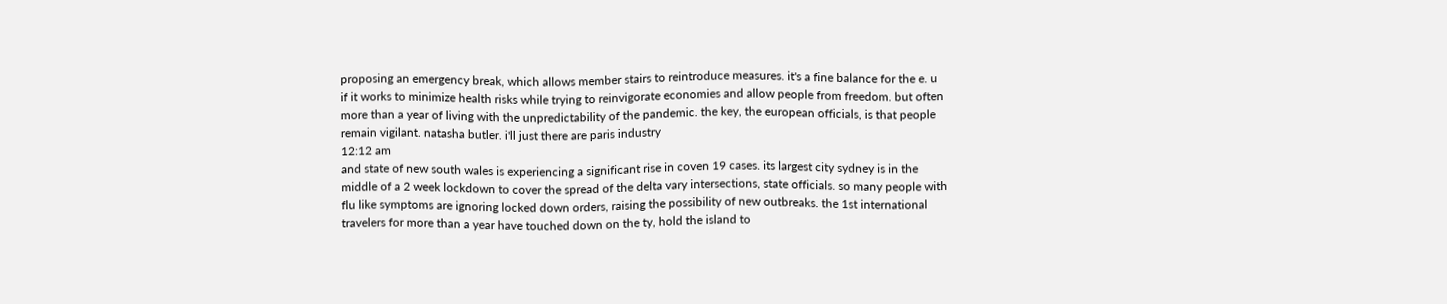proposing an emergency break, which allows member stairs to reintroduce measures. it's a fine balance for the e. u if it works to minimize health risks while trying to reinvigorate economies and allow people from freedom. but often more than a year of living with the unpredictability of the pandemic. the key, the european officials, is that people remain vigilant. natasha butler. i'll just there are paris industry
12:12 am
and state of new south wales is experiencing a significant rise in coven 19 cases. its largest city sydney is in the middle of a 2 week lockdown to cover the spread of the delta vary intersections, state officials. so many people with flu like symptoms are ignoring locked down orders, raising the possibility of new outbreaks. the 1st international travelers for more than a year have touched down on the ty, hold the island to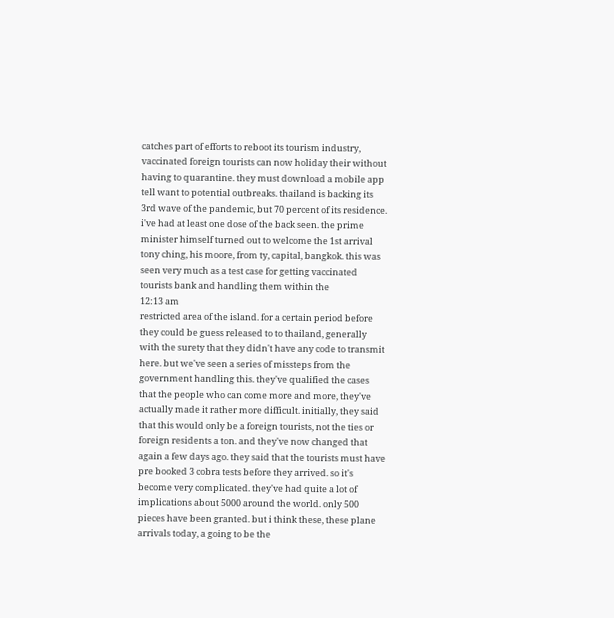catches part of efforts to reboot its tourism industry, vaccinated foreign tourists can now holiday their without having to quarantine. they must download a mobile app tell want to potential outbreaks. thailand is backing its 3rd wave of the pandemic, but 70 percent of its residence. i've had at least one dose of the back seen. the prime minister himself turned out to welcome the 1st arrival tony ching, his moore, from ty, capital, bangkok. this was seen very much as a test case for getting vaccinated tourists bank and handling them within the
12:13 am
restricted area of the island. for a certain period before they could be guess released to to thailand, generally with the surety that they didn't have any code to transmit here. but we've seen a series of missteps from the government handling this. they've qualified the cases that the people who can come more and more, they've actually made it rather more difficult. initially, they said that this would only be a foreign tourists, not the ties or foreign residents a ton. and they've now changed that again a few days ago. they said that the tourists must have pre booked 3 cobra tests before they arrived. so it's become very complicated. they've had quite a lot of implications about 5000 around the world. only 500 pieces have been granted. but i think these, these plane arrivals today, a going to be the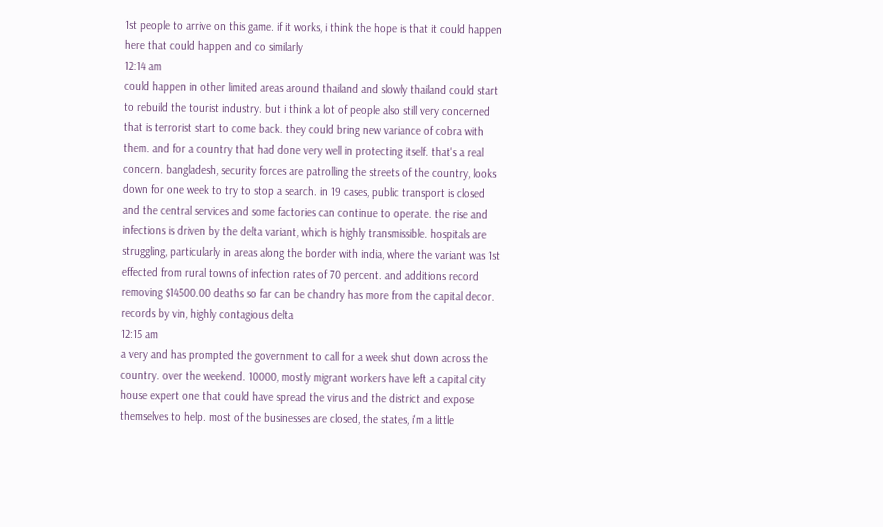1st people to arrive on this game. if it works, i think the hope is that it could happen here that could happen and co similarly
12:14 am
could happen in other limited areas around thailand and slowly thailand could start to rebuild the tourist industry. but i think a lot of people also still very concerned that is terrorist start to come back. they could bring new variance of cobra with them. and for a country that had done very well in protecting itself. that's a real concern. bangladesh, security forces are patrolling the streets of the country, looks down for one week to try to stop a search. in 19 cases, public transport is closed and the central services and some factories can continue to operate. the rise and infections is driven by the delta variant, which is highly transmissible. hospitals are struggling, particularly in areas along the border with india, where the variant was 1st effected from rural towns of infection rates of 70 percent. and additions record removing $14500.00 deaths so far can be chandry has more from the capital decor. records by vin, highly contagious delta
12:15 am
a very and has prompted the government to call for a week shut down across the country. over the weekend. 10000, mostly migrant workers have left a capital city house expert one that could have spread the virus and the district and expose themselves to help. most of the businesses are closed, the states, i'm a little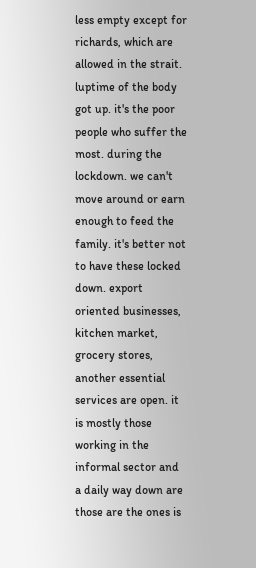less empty except for richards, which are allowed in the strait. luptime of the body got up. it's the poor people who suffer the most. during the lockdown. we can't move around or earn enough to feed the family. it's better not to have these locked down. export oriented businesses, kitchen market, grocery stores, another essential services are open. it is mostly those working in the informal sector and a daily way down are those are the ones is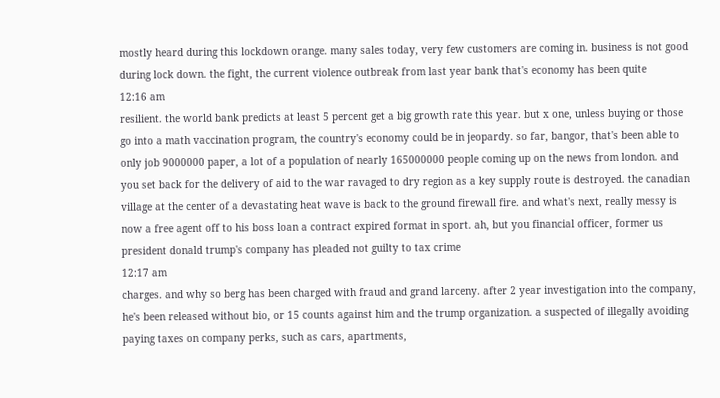mostly heard during this lockdown orange. many sales today, very few customers are coming in. business is not good during lock down. the fight, the current violence outbreak from last year bank that's economy has been quite
12:16 am
resilient. the world bank predicts at least 5 percent get a big growth rate this year. but x one, unless buying or those go into a math vaccination program, the country's economy could be in jeopardy. so far, bangor, that's been able to only job 9000000 paper, a lot of a population of nearly 165000000 people coming up on the news from london. and you set back for the delivery of aid to the war ravaged to dry region as a key supply route is destroyed. the canadian village at the center of a devastating heat wave is back to the ground firewall fire. and what's next, really messy is now a free agent off to his boss loan a contract expired format in sport. ah, but you financial officer, former us president donald trump's company has pleaded not guilty to tax crime
12:17 am
charges. and why so berg has been charged with fraud and grand larceny. after 2 year investigation into the company, he's been released without bio, or 15 counts against him and the trump organization. a suspected of illegally avoiding paying taxes on company perks, such as cars, apartments,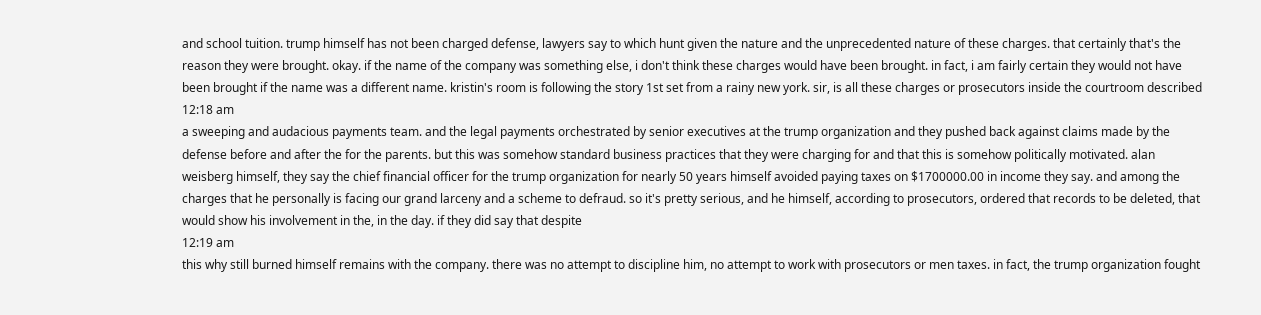and school tuition. trump himself has not been charged defense, lawyers say to which hunt given the nature and the unprecedented nature of these charges. that certainly that's the reason they were brought. okay. if the name of the company was something else, i don't think these charges would have been brought. in fact, i am fairly certain they would not have been brought if the name was a different name. kristin's room is following the story 1st set from a rainy new york. sir, is all these charges or prosecutors inside the courtroom described
12:18 am
a sweeping and audacious payments team. and the legal payments orchestrated by senior executives at the trump organization and they pushed back against claims made by the defense before and after the for the parents. but this was somehow standard business practices that they were charging for and that this is somehow politically motivated. alan weisberg himself, they say the chief financial officer for the trump organization for nearly 50 years himself avoided paying taxes on $1700000.00 in income they say. and among the charges that he personally is facing our grand larceny and a scheme to defraud. so it's pretty serious, and he himself, according to prosecutors, ordered that records to be deleted, that would show his involvement in the, in the day. if they did say that despite
12:19 am
this why still burned himself remains with the company. there was no attempt to discipline him, no attempt to work with prosecutors or men taxes. in fact, the trump organization fought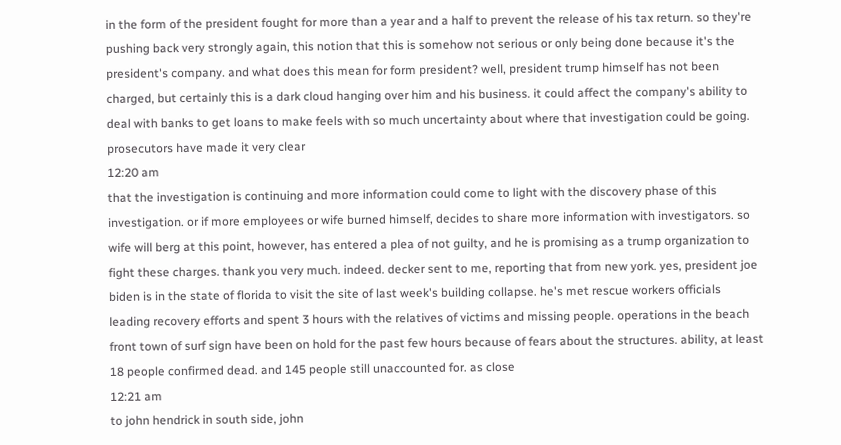in the form of the president fought for more than a year and a half to prevent the release of his tax return. so they're pushing back very strongly again, this notion that this is somehow not serious or only being done because it's the president's company. and what does this mean for form president? well, president trump himself has not been charged, but certainly this is a dark cloud hanging over him and his business. it could affect the company's ability to deal with banks to get loans to make feels with so much uncertainty about where that investigation could be going. prosecutors have made it very clear
12:20 am
that the investigation is continuing and more information could come to light with the discovery phase of this investigation. or if more employees or wife burned himself, decides to share more information with investigators. so wife will berg at this point, however, has entered a plea of not guilty, and he is promising as a trump organization to fight these charges. thank you very much. indeed. decker sent to me, reporting that from new york. yes, president joe biden is in the state of florida to visit the site of last week's building collapse. he's met rescue workers officials leading recovery efforts and spent 3 hours with the relatives of victims and missing people. operations in the beach front town of surf sign have been on hold for the past few hours because of fears about the structures. ability, at least 18 people confirmed dead. and 145 people still unaccounted for. as close
12:21 am
to john hendrick in south side, john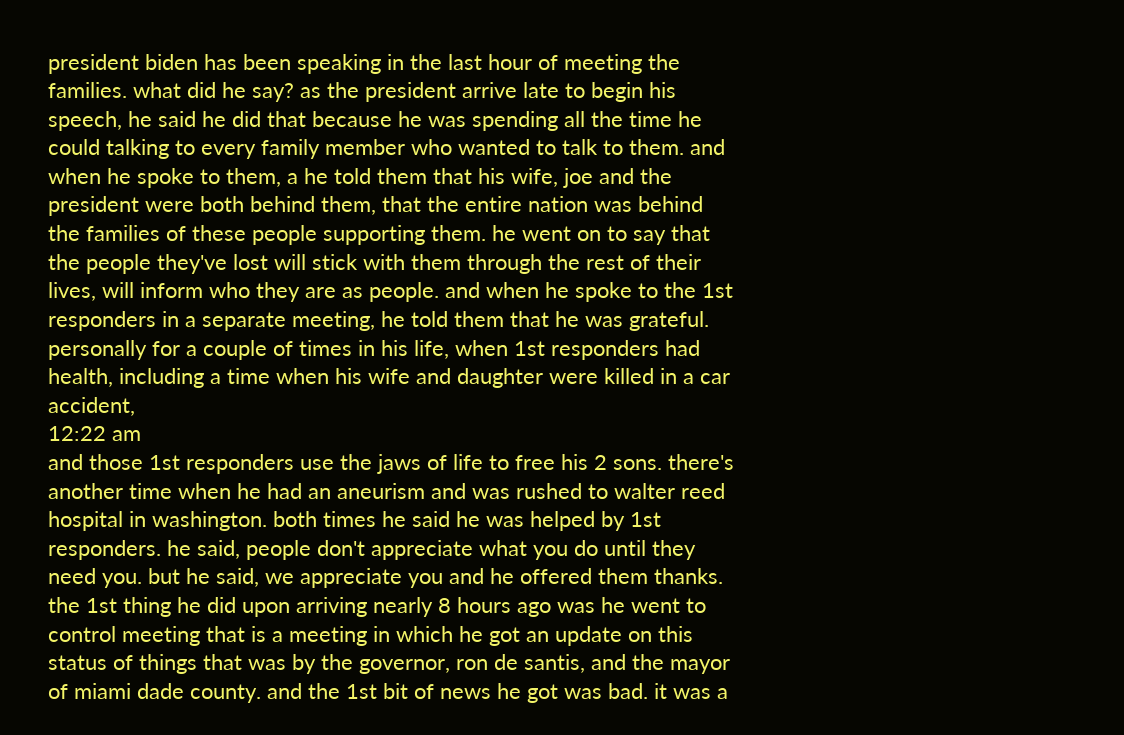president biden has been speaking in the last hour of meeting the families. what did he say? as the president arrive late to begin his speech, he said he did that because he was spending all the time he could talking to every family member who wanted to talk to them. and when he spoke to them, a he told them that his wife, joe and the president were both behind them, that the entire nation was behind the families of these people supporting them. he went on to say that the people they've lost will stick with them through the rest of their lives, will inform who they are as people. and when he spoke to the 1st responders in a separate meeting, he told them that he was grateful. personally for a couple of times in his life, when 1st responders had health, including a time when his wife and daughter were killed in a car accident,
12:22 am
and those 1st responders use the jaws of life to free his 2 sons. there's another time when he had an aneurism and was rushed to walter reed hospital in washington. both times he said he was helped by 1st responders. he said, people don't appreciate what you do until they need you. but he said, we appreciate you and he offered them thanks. the 1st thing he did upon arriving nearly 8 hours ago was he went to control meeting that is a meeting in which he got an update on this status of things that was by the governor, ron de santis, and the mayor of miami dade county. and the 1st bit of news he got was bad. it was a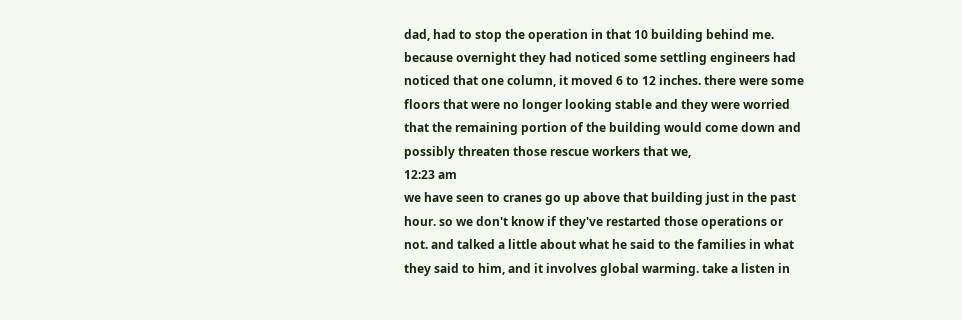dad, had to stop the operation in that 10 building behind me. because overnight they had noticed some settling engineers had noticed that one column, it moved 6 to 12 inches. there were some floors that were no longer looking stable and they were worried that the remaining portion of the building would come down and possibly threaten those rescue workers that we,
12:23 am
we have seen to cranes go up above that building just in the past hour. so we don't know if they've restarted those operations or not. and talked a little about what he said to the families in what they said to him, and it involves global warming. take a listen in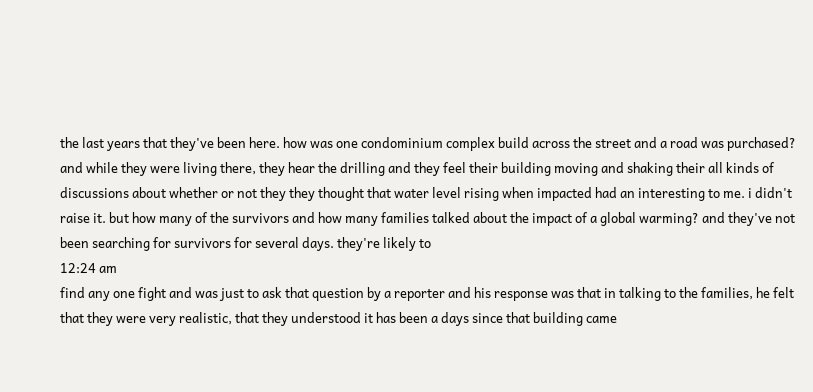the last years that they've been here. how was one condominium complex build across the street and a road was purchased? and while they were living there, they hear the drilling and they feel their building moving and shaking their all kinds of discussions about whether or not they they thought that water level rising when impacted had an interesting to me. i didn't raise it. but how many of the survivors and how many families talked about the impact of a global warming? and they've not been searching for survivors for several days. they're likely to
12:24 am
find any one fight and was just to ask that question by a reporter and his response was that in talking to the families, he felt that they were very realistic, that they understood it has been a days since that building came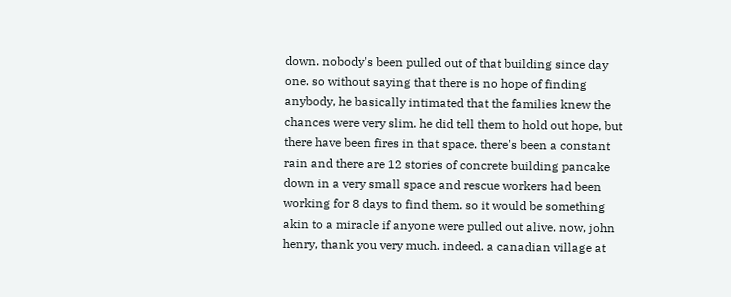down. nobody's been pulled out of that building since day one. so without saying that there is no hope of finding anybody, he basically intimated that the families knew the chances were very slim. he did tell them to hold out hope, but there have been fires in that space. there's been a constant rain and there are 12 stories of concrete building pancake down in a very small space and rescue workers had been working for 8 days to find them. so it would be something akin to a miracle if anyone were pulled out alive. now, john henry, thank you very much. indeed. a canadian village at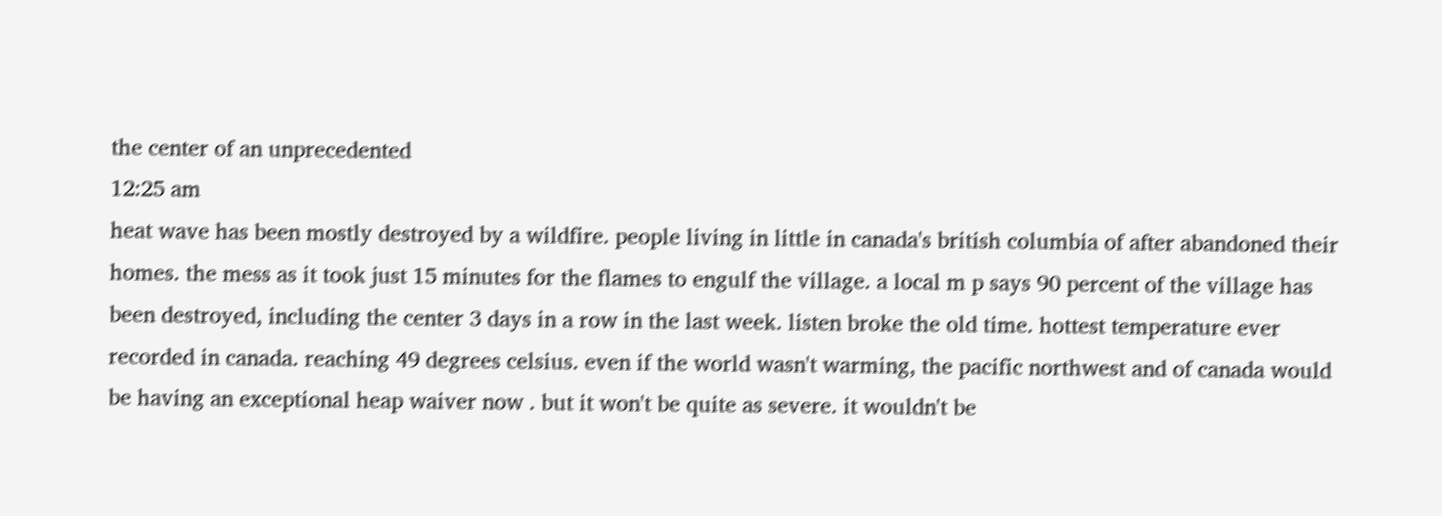the center of an unprecedented
12:25 am
heat wave has been mostly destroyed by a wildfire. people living in little in canada's british columbia of after abandoned their homes. the mess as it took just 15 minutes for the flames to engulf the village. a local m p says 90 percent of the village has been destroyed, including the center 3 days in a row in the last week. listen broke the old time. hottest temperature ever recorded in canada. reaching 49 degrees celsius. even if the world wasn't warming, the pacific northwest and of canada would be having an exceptional heap waiver now . but it won't be quite as severe. it wouldn't be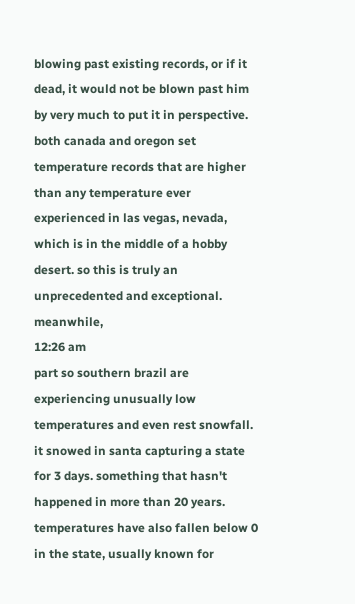blowing past existing records, or if it dead, it would not be blown past him by very much to put it in perspective. both canada and oregon set temperature records that are higher than any temperature ever experienced in las vegas, nevada, which is in the middle of a hobby desert. so this is truly an unprecedented and exceptional. meanwhile,
12:26 am
part so southern brazil are experiencing unusually low temperatures and even rest snowfall. it snowed in santa capturing a state for 3 days. something that hasn't happened in more than 20 years. temperatures have also fallen below 0 in the state, usually known for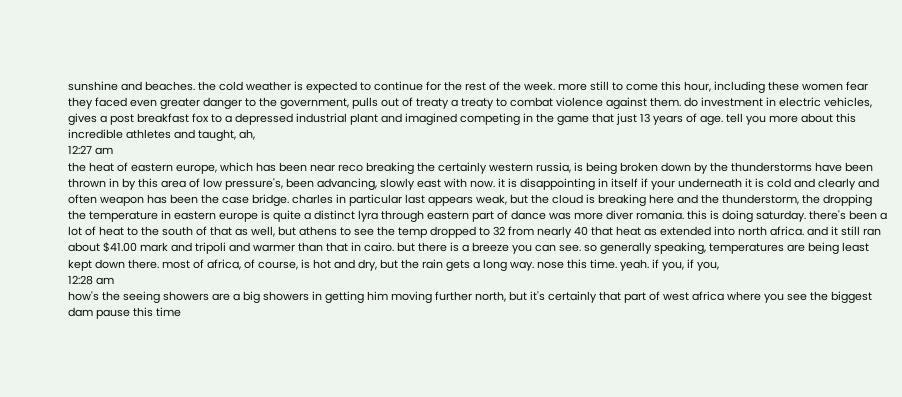sunshine and beaches. the cold weather is expected to continue for the rest of the week. more still to come this hour, including these women fear they faced even greater danger to the government, pulls out of treaty a treaty to combat violence against them. do investment in electric vehicles, gives a post breakfast fox to a depressed industrial plant and imagined competing in the game that just 13 years of age. tell you more about this incredible athletes and taught, ah,
12:27 am
the heat of eastern europe, which has been near reco breaking the certainly western russia, is being broken down by the thunderstorms have been thrown in by this area of low pressure's, been advancing, slowly east with now. it is disappointing in itself if your underneath it is cold and clearly and often weapon has been the case bridge. charles in particular last appears weak, but the cloud is breaking here and the thunderstorm, the dropping the temperature in eastern europe is quite a distinct lyra through eastern part of dance was more diver romania. this is doing saturday. there's been a lot of heat to the south of that as well, but athens to see the temp dropped to 32 from nearly 40 that heat as extended into north africa. and it still ran about $41.00 mark and tripoli and warmer than that in cairo. but there is a breeze you can see. so generally speaking, temperatures are being least kept down there. most of africa, of course, is hot and dry, but the rain gets a long way. nose this time. yeah. if you, if you,
12:28 am
how's the seeing showers are a big showers in getting him moving further north, but it's certainly that part of west africa where you see the biggest dam pause this time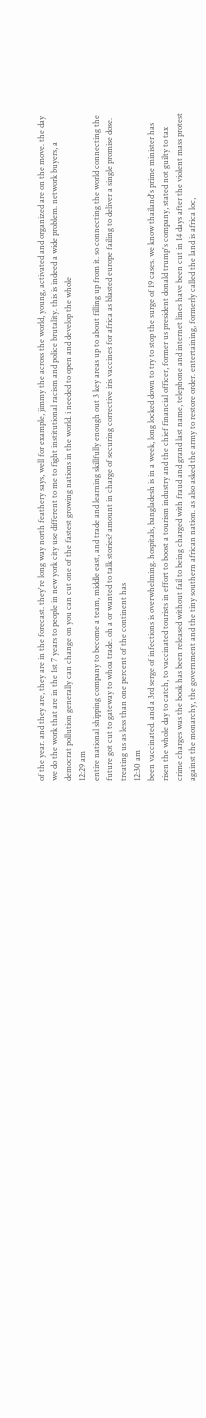of the year. and they are, they are in the forecast. they're long way north feathery says, well for example, jimmy the across the world, young, activated and organized are on the move. the day we do the work that are in the 1st 7 years to people in new york city use different to me to fight institutional racism and police brutality. this is indeed a wide problem. network buyers, a democrat pollution generally can change on you can cut one of the fastest growing nations in the world. i needed to open and develop the whole
12:29 am
entire national shipping company to become a team, middle east, and trade and learning skillfully enough out 3 key areas up to about filling up from it. so connecting the world connecting the future got cut to gateway to whoa trade. oh a or wanted to talk stories? amount in charge of securing corrective iris vaccines for africa as blasted europe failing to deliver a single promise dose. treating us as less than one percent of the continent has
12:30 am
been vaccinated. and a 3rd serge of infections is overwhelming. hospitals, bangladesh is in a week, long locked down to try to stop the surge of 19 cases. we know thailand's prime minister has risen the whole day to catch, to vaccinated tourists in effort to boost a tourism industry and the chief financial officer, former us president donald trump's company, stated not guilty to tax crime charges was the book has been released without fail to being charged with fraud and grand last name, telephone and internet lines have been cut in 14 days after the violent mass protest against the monarchy, the government and the tiny southern african nation. as also asked the army to restore order. entertaining, formerly called the land is africa loc,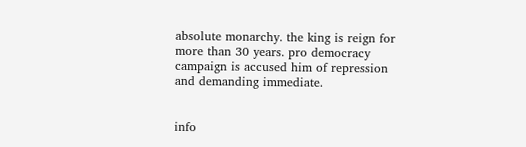absolute monarchy. the king is reign for more than 30 years. pro democracy campaign is accused him of repression and demanding immediate.


info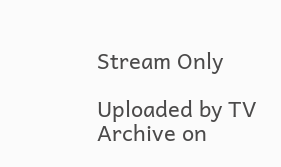Stream Only

Uploaded by TV Archive on